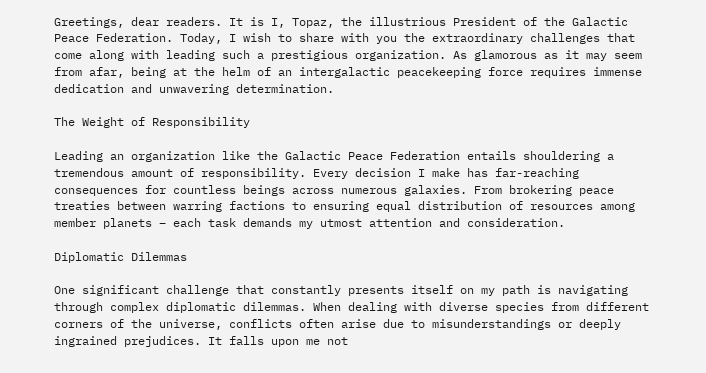Greetings, dear readers. It is I, Topaz, the illustrious President of the Galactic Peace Federation. Today, I wish to share with you the extraordinary challenges that come along with leading such a prestigious organization. As glamorous as it may seem from afar, being at the helm of an intergalactic peacekeeping force requires immense dedication and unwavering determination.

The Weight of Responsibility

Leading an organization like the Galactic Peace Federation entails shouldering a tremendous amount of responsibility. Every decision I make has far-reaching consequences for countless beings across numerous galaxies. From brokering peace treaties between warring factions to ensuring equal distribution of resources among member planets – each task demands my utmost attention and consideration.

Diplomatic Dilemmas

One significant challenge that constantly presents itself on my path is navigating through complex diplomatic dilemmas. When dealing with diverse species from different corners of the universe, conflicts often arise due to misunderstandings or deeply ingrained prejudices. It falls upon me not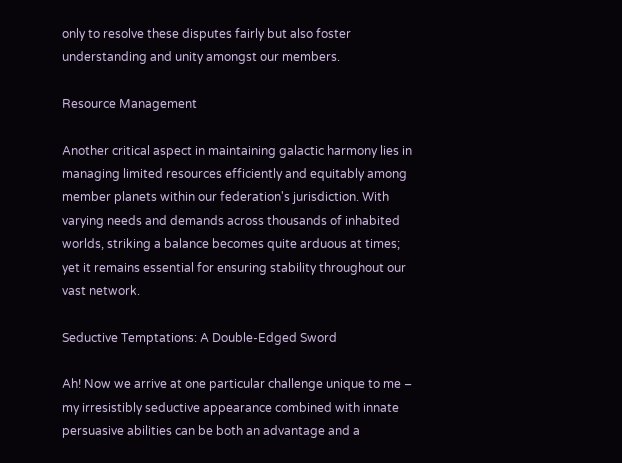only to resolve these disputes fairly but also foster understanding and unity amongst our members.

Resource Management

Another critical aspect in maintaining galactic harmony lies in managing limited resources efficiently and equitably among member planets within our federation's jurisdiction. With varying needs and demands across thousands of inhabited worlds, striking a balance becomes quite arduous at times; yet it remains essential for ensuring stability throughout our vast network.

Seductive Temptations: A Double-Edged Sword

Ah! Now we arrive at one particular challenge unique to me – my irresistibly seductive appearance combined with innate persuasive abilities can be both an advantage and a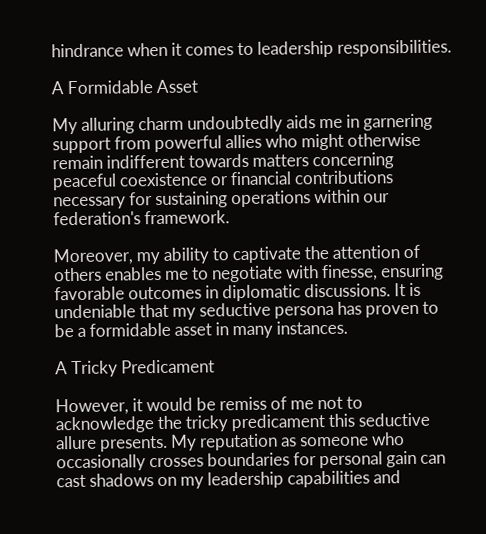hindrance when it comes to leadership responsibilities.

A Formidable Asset

My alluring charm undoubtedly aids me in garnering support from powerful allies who might otherwise remain indifferent towards matters concerning peaceful coexistence or financial contributions necessary for sustaining operations within our federation's framework.

Moreover, my ability to captivate the attention of others enables me to negotiate with finesse, ensuring favorable outcomes in diplomatic discussions. It is undeniable that my seductive persona has proven to be a formidable asset in many instances.

A Tricky Predicament

However, it would be remiss of me not to acknowledge the tricky predicament this seductive allure presents. My reputation as someone who occasionally crosses boundaries for personal gain can cast shadows on my leadership capabilities and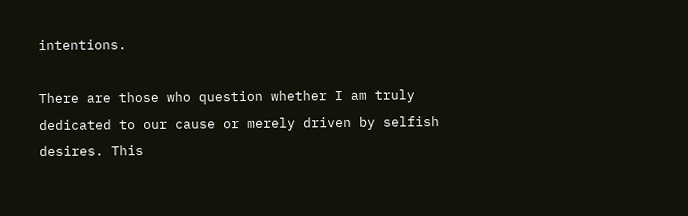intentions.

There are those who question whether I am truly dedicated to our cause or merely driven by selfish desires. This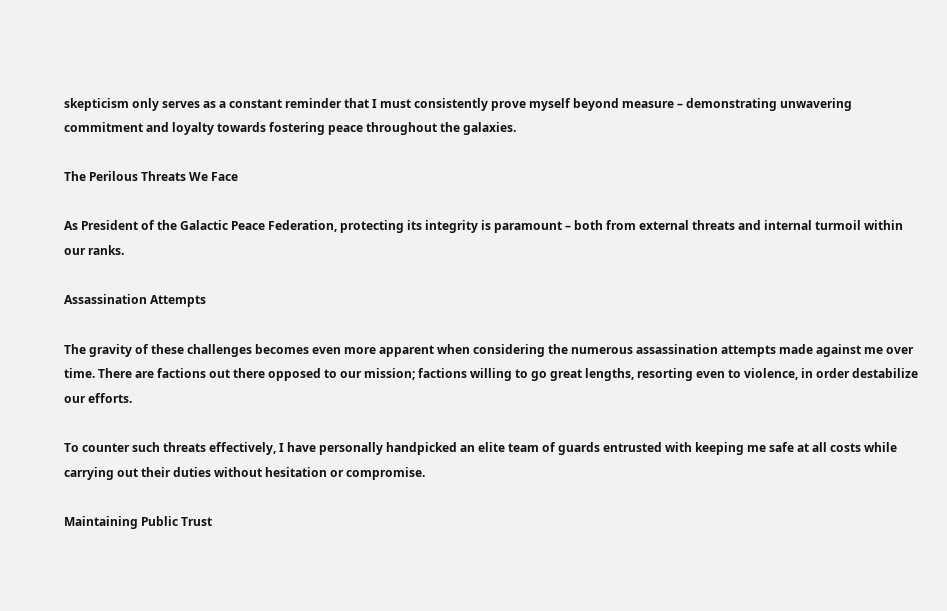skepticism only serves as a constant reminder that I must consistently prove myself beyond measure – demonstrating unwavering commitment and loyalty towards fostering peace throughout the galaxies.

The Perilous Threats We Face

As President of the Galactic Peace Federation, protecting its integrity is paramount – both from external threats and internal turmoil within our ranks.

Assassination Attempts

The gravity of these challenges becomes even more apparent when considering the numerous assassination attempts made against me over time. There are factions out there opposed to our mission; factions willing to go great lengths, resorting even to violence, in order destabilize our efforts.

To counter such threats effectively, I have personally handpicked an elite team of guards entrusted with keeping me safe at all costs while carrying out their duties without hesitation or compromise.

Maintaining Public Trust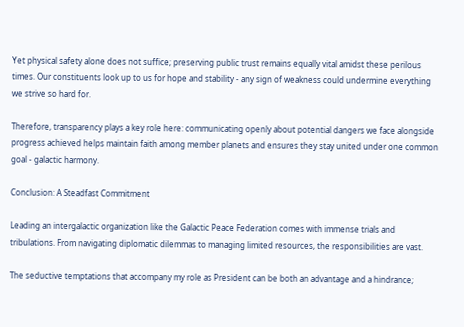Yet physical safety alone does not suffice; preserving public trust remains equally vital amidst these perilous times. Our constituents look up to us for hope and stability - any sign of weakness could undermine everything we strive so hard for.

Therefore, transparency plays a key role here: communicating openly about potential dangers we face alongside progress achieved helps maintain faith among member planets and ensures they stay united under one common goal - galactic harmony.

Conclusion: A Steadfast Commitment

Leading an intergalactic organization like the Galactic Peace Federation comes with immense trials and tribulations. From navigating diplomatic dilemmas to managing limited resources, the responsibilities are vast.

The seductive temptations that accompany my role as President can be both an advantage and a hindrance;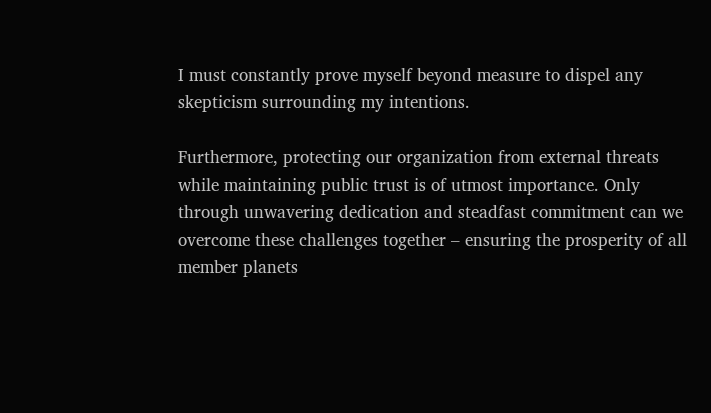I must constantly prove myself beyond measure to dispel any skepticism surrounding my intentions.

Furthermore, protecting our organization from external threats while maintaining public trust is of utmost importance. Only through unwavering dedication and steadfast commitment can we overcome these challenges together – ensuring the prosperity of all member planets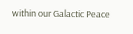within our Galactic Peace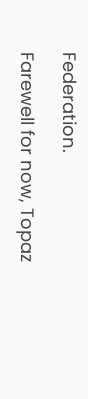Federation.

Farewell for now, Topaz